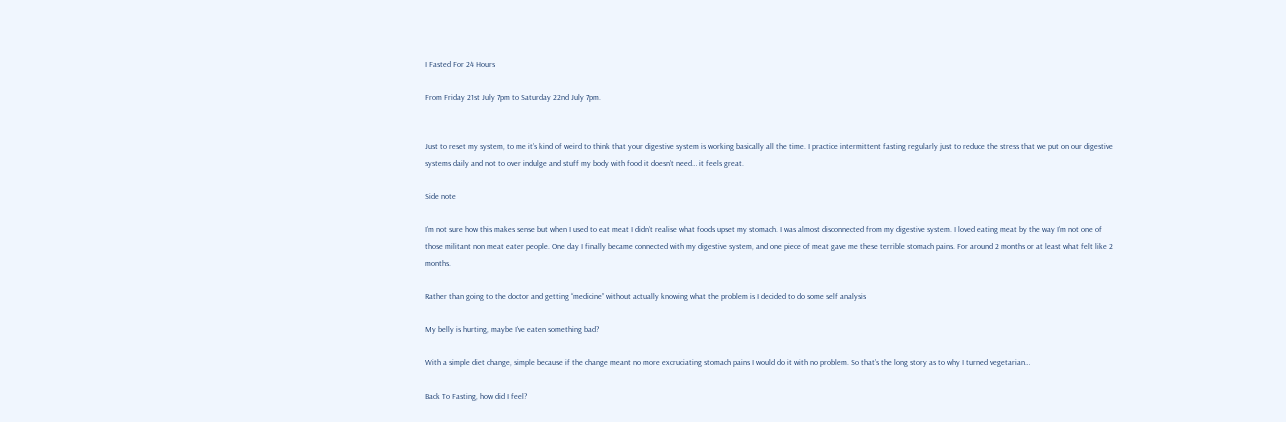I Fasted For 24 Hours

From Friday 21st July 7pm to Saturday 22nd July 7pm.


Just to reset my system, to me it’s kind of weird to think that your digestive system is working basically all the time. I practice intermittent fasting regularly just to reduce the stress that we put on our digestive systems daily and not to over indulge and stuff my body with food it doesn’t need… it feels great.

Side note

I’m not sure how this makes sense but when I used to eat meat I didn’t realise what foods upset my stomach. I was almost disconnected from my digestive system. I loved eating meat by the way I’m not one of those militant non meat eater people. One day I finally became connected with my digestive system, and one piece of meat gave me these terrible stomach pains. For around 2 months or at least what felt like 2 months.

Rather than going to the doctor and getting “medicine” without actually knowing what the problem is I decided to do some self analysis

My belly is hurting, maybe I’ve eaten something bad?

With a simple diet change, simple because if the change meant no more excruciating stomach pains I would do it with no problem. So that’s the long story as to why I turned vegetarian…

Back To Fasting, how did I feel?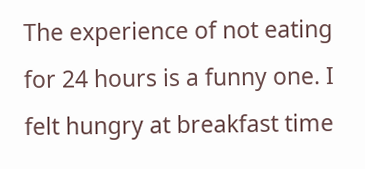The experience of not eating for 24 hours is a funny one. I felt hungry at breakfast time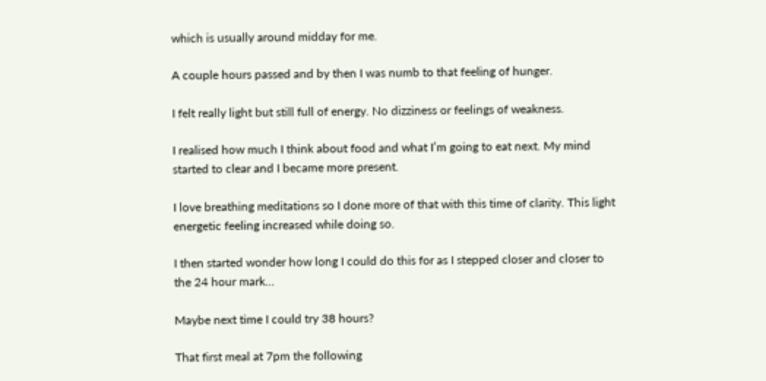which is usually around midday for me.

A couple hours passed and by then I was numb to that feeling of hunger.

I felt really light but still full of energy. No dizziness or feelings of weakness.

I realised how much I think about food and what I’m going to eat next. My mind started to clear and I became more present.

I love breathing meditations so I done more of that with this time of clarity. This light energetic feeling increased while doing so.

I then started wonder how long I could do this for as I stepped closer and closer to the 24 hour mark…

Maybe next time I could try 38 hours?

That first meal at 7pm the following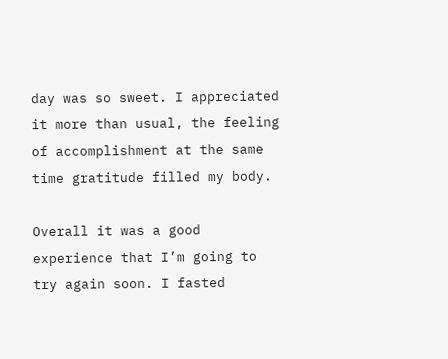day was so sweet. I appreciated it more than usual, the feeling of accomplishment at the same time gratitude filled my body.

Overall it was a good experience that I’m going to try again soon. I fasted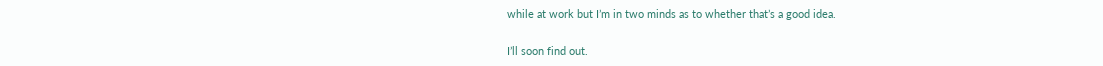while at work but I’m in two minds as to whether that’s a good idea.

I’ll soon find out.